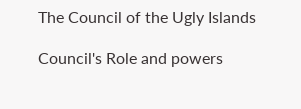The Council of the Ugly Islands

Council's Role and powers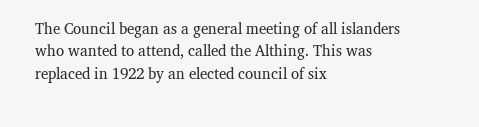The Council began as a general meeting of all islanders who wanted to attend, called the Althing. This was replaced in 1922 by an elected council of six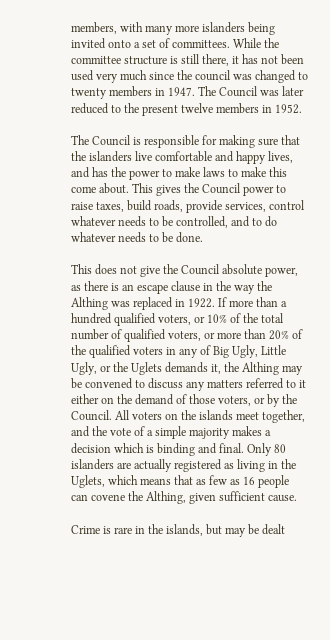members, with many more islanders being invited onto a set of committees. While the committee structure is still there, it has not been used very much since the council was changed to twenty members in 1947. The Council was later reduced to the present twelve members in 1952.

The Council is responsible for making sure that the islanders live comfortable and happy lives, and has the power to make laws to make this come about. This gives the Council power to raise taxes, build roads, provide services, control whatever needs to be controlled, and to do whatever needs to be done.

This does not give the Council absolute power, as there is an escape clause in the way the Althing was replaced in 1922. If more than a hundred qualified voters, or 10% of the total number of qualified voters, or more than 20% of the qualified voters in any of Big Ugly, Little Ugly, or the Uglets demands it, the Althing may be convened to discuss any matters referred to it either on the demand of those voters, or by the Council. All voters on the islands meet together, and the vote of a simple majority makes a decision which is binding and final. Only 80 islanders are actually registered as living in the Uglets, which means that as few as 16 people can covene the Althing, given sufficient cause.

Crime is rare in the islands, but may be dealt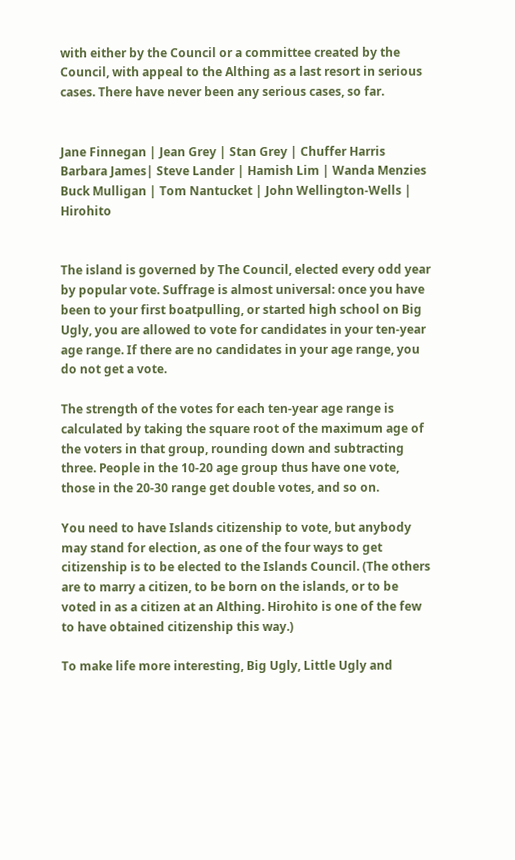with either by the Council or a committee created by the Council, with appeal to the Althing as a last resort in serious cases. There have never been any serious cases, so far.


Jane Finnegan | Jean Grey | Stan Grey | Chuffer Harris
Barbara James| Steve Lander | Hamish Lim | Wanda Menzies
Buck Mulligan | Tom Nantucket | John Wellington-Wells | Hirohito


The island is governed by The Council, elected every odd year by popular vote. Suffrage is almost universal: once you have been to your first boatpulling, or started high school on Big Ugly, you are allowed to vote for candidates in your ten-year age range. If there are no candidates in your age range, you do not get a vote.

The strength of the votes for each ten-year age range is calculated by taking the square root of the maximum age of the voters in that group, rounding down and subtracting three. People in the 10-20 age group thus have one vote, those in the 20-30 range get double votes, and so on.

You need to have Islands citizenship to vote, but anybody may stand for election, as one of the four ways to get citizenship is to be elected to the Islands Council. (The others are to marry a citizen, to be born on the islands, or to be voted in as a citizen at an Althing. Hirohito is one of the few to have obtained citizenship this way.)

To make life more interesting, Big Ugly, Little Ugly and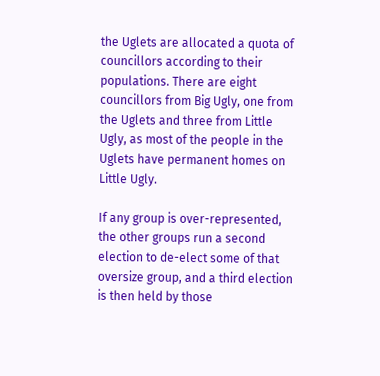the Uglets are allocated a quota of councillors according to their populations. There are eight councillors from Big Ugly, one from the Uglets and three from Little Ugly, as most of the people in the Uglets have permanent homes on Little Ugly.

If any group is over-represented, the other groups run a second election to de-elect some of that oversize group, and a third election is then held by those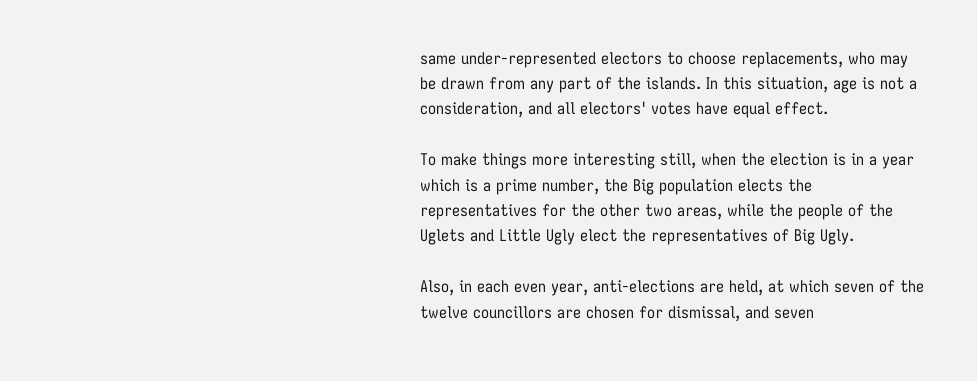same under-represented electors to choose replacements, who may be drawn from any part of the islands. In this situation, age is not a consideration, and all electors' votes have equal effect.

To make things more interesting still, when the election is in a year which is a prime number, the Big population elects the representatives for the other two areas, while the people of the Uglets and Little Ugly elect the representatives of Big Ugly.

Also, in each even year, anti-elections are held, at which seven of the twelve councillors are chosen for dismissal, and seven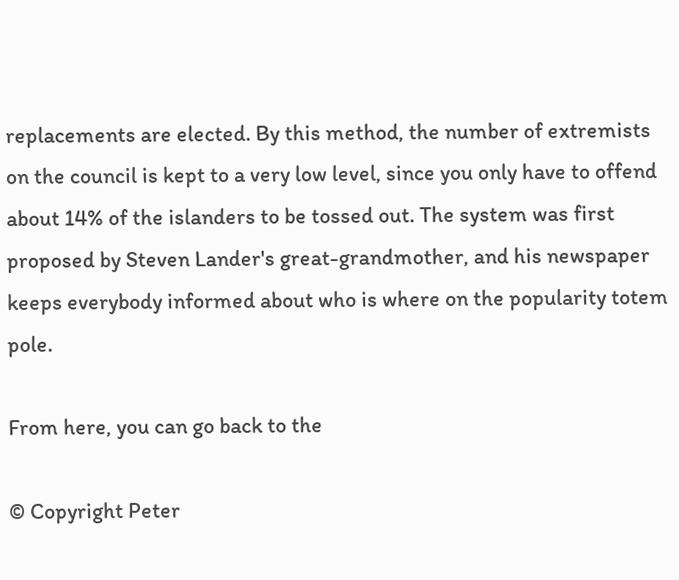replacements are elected. By this method, the number of extremists on the council is kept to a very low level, since you only have to offend about 14% of the islanders to be tossed out. The system was first proposed by Steven Lander's great-grandmother, and his newspaper keeps everybody informed about who is where on the popularity totem pole.

From here, you can go back to the

© Copyright Peter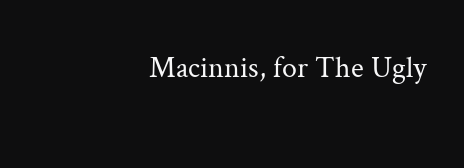Macinnis, for The Ugly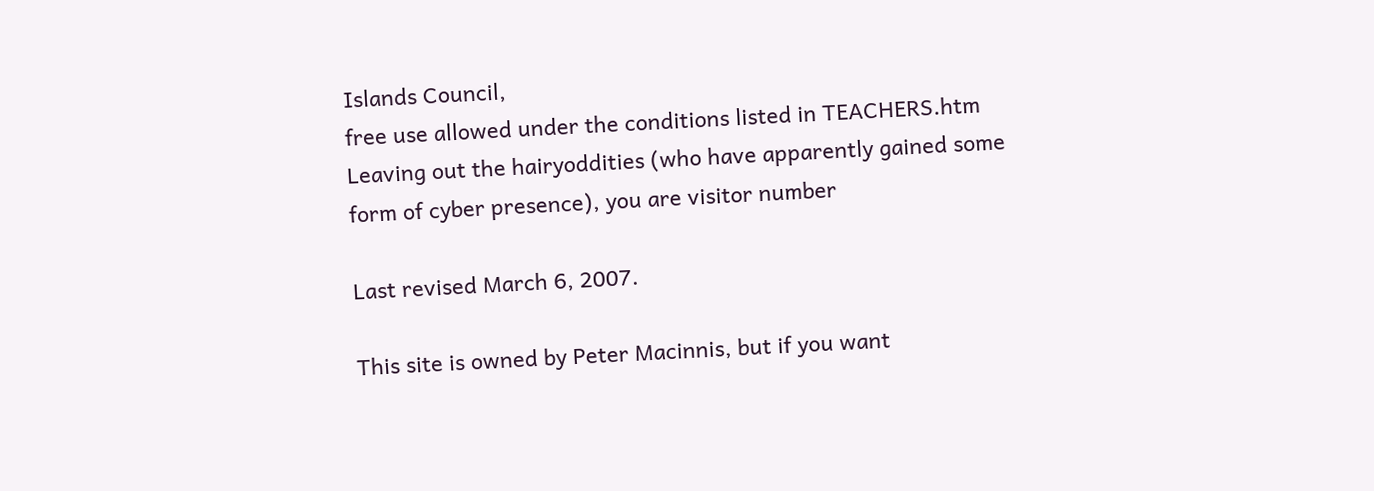Islands Council,
free use allowed under the conditions listed in TEACHERS.htm
Leaving out the hairyoddities (who have apparently gained some form of cyber presence), you are visitor number

Last revised March 6, 2007.

This site is owned by Peter Macinnis, but if you want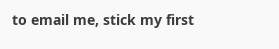to email me, stick my first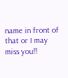name in front of that or I may miss you!!